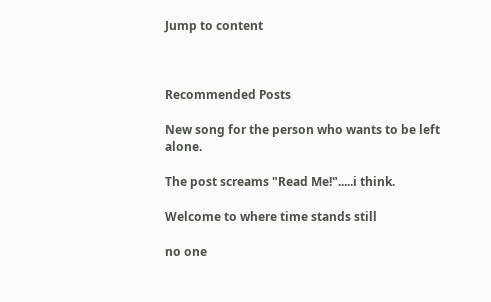Jump to content



Recommended Posts

New song for the person who wants to be left alone.

The post screams "Read Me!".....i think.

Welcome to where time stands still

no one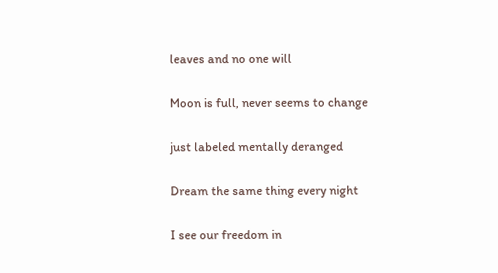leaves and no one will

Moon is full, never seems to change

just labeled mentally deranged

Dream the same thing every night

I see our freedom in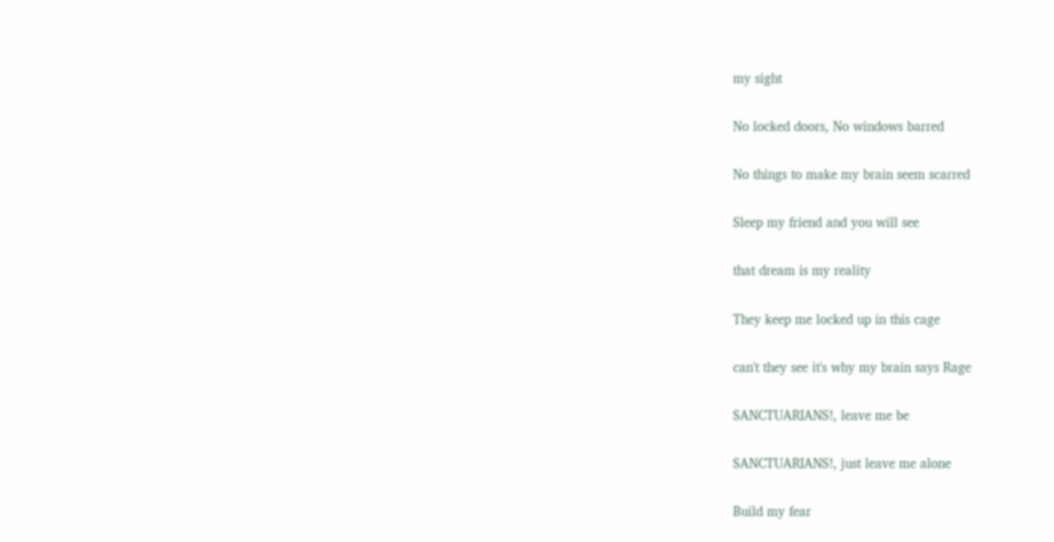my sight

No locked doors, No windows barred

No things to make my brain seem scarred

Sleep my friend and you will see

that dream is my reality

They keep me locked up in this cage

can't they see it's why my brain says Rage

SANCTUARIANS!, leave me be

SANCTUARIANS!, just leave me alone

Build my fear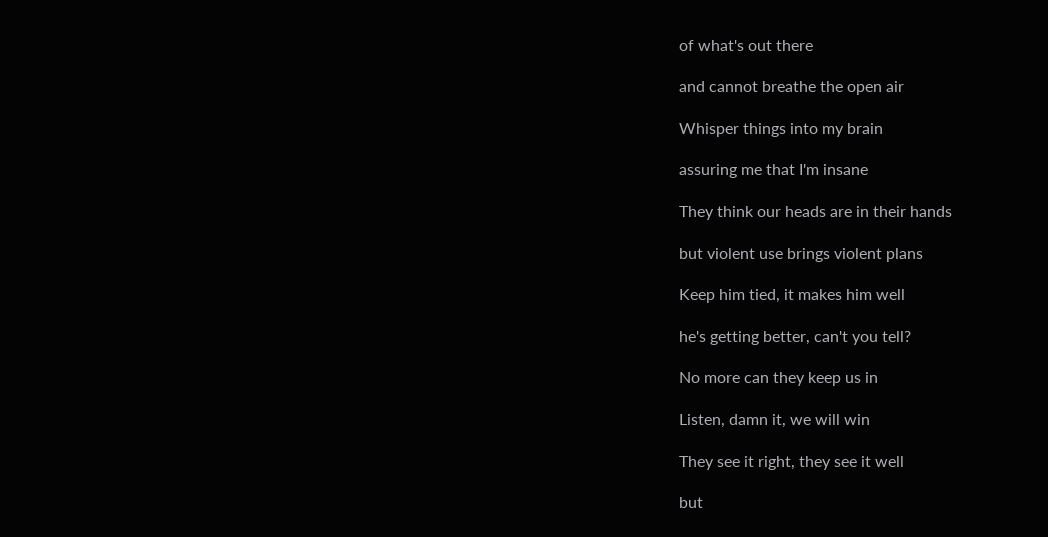of what's out there

and cannot breathe the open air

Whisper things into my brain

assuring me that I'm insane

They think our heads are in their hands

but violent use brings violent plans

Keep him tied, it makes him well

he's getting better, can't you tell?

No more can they keep us in

Listen, damn it, we will win

They see it right, they see it well

but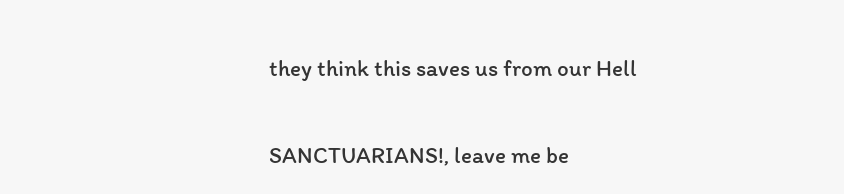they think this saves us from our Hell

SANCTUARIANS!, leave me be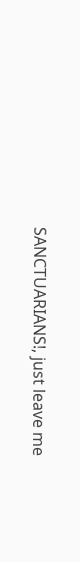SANCTUARIANS!, just leave me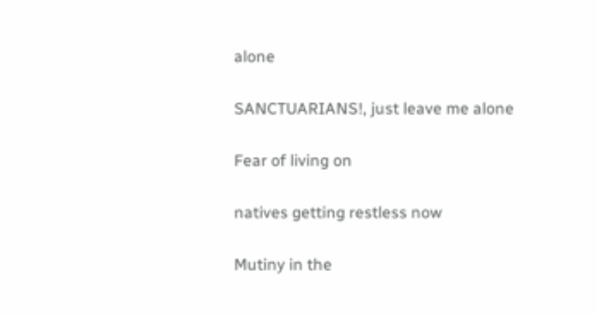alone

SANCTUARIANS!, just leave me alone

Fear of living on

natives getting restless now

Mutiny in the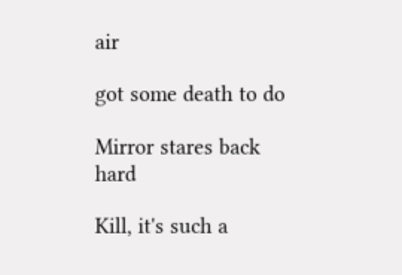air

got some death to do

Mirror stares back hard

Kill, it's such a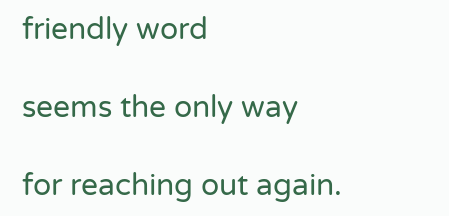friendly word

seems the only way

for reaching out again.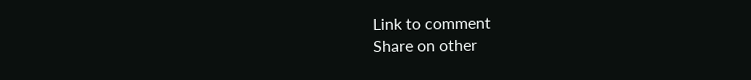Link to comment
Share on other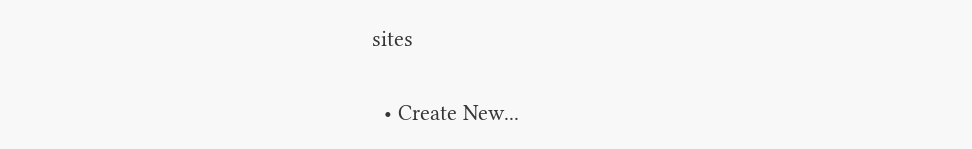sites

  • Create New...